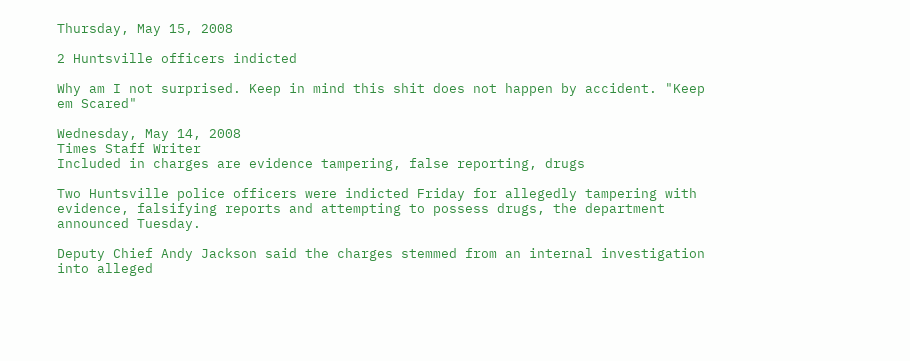Thursday, May 15, 2008

2 Huntsville officers indicted

Why am I not surprised. Keep in mind this shit does not happen by accident. "Keep em Scared"

Wednesday, May 14, 2008
Times Staff Writer
Included in charges are evidence tampering, false reporting, drugs

Two Huntsville police officers were indicted Friday for allegedly tampering with evidence, falsifying reports and attempting to possess drugs, the department announced Tuesday.

Deputy Chief Andy Jackson said the charges stemmed from an internal investigation into alleged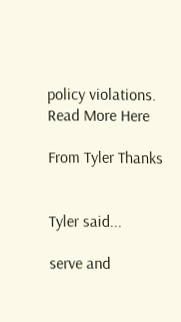policy violations.
Read More Here

From Tyler Thanks


Tyler said...

serve and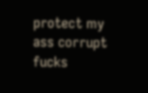protect my ass corrupt fucks